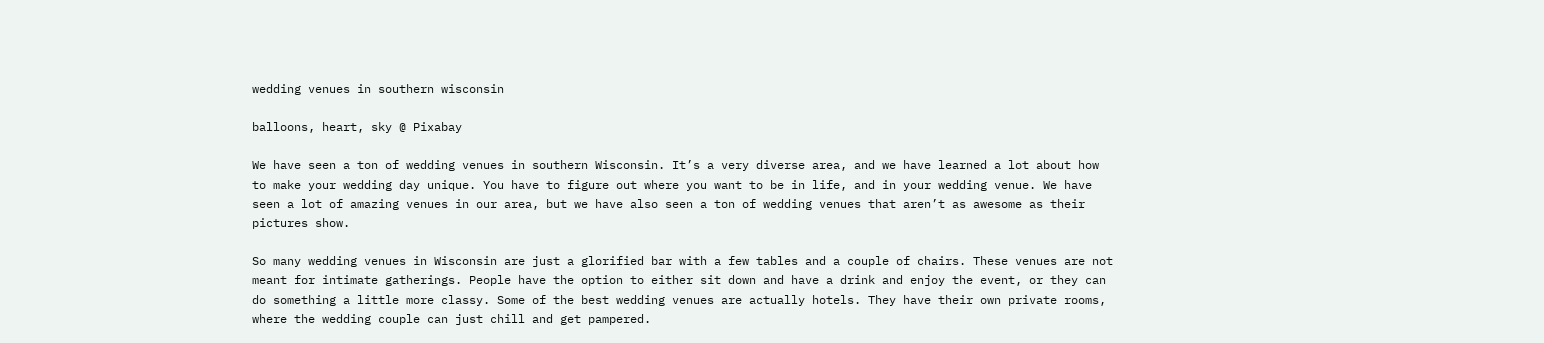wedding venues in southern wisconsin

balloons, heart, sky @ Pixabay

We have seen a ton of wedding venues in southern Wisconsin. It’s a very diverse area, and we have learned a lot about how to make your wedding day unique. You have to figure out where you want to be in life, and in your wedding venue. We have seen a lot of amazing venues in our area, but we have also seen a ton of wedding venues that aren’t as awesome as their pictures show.

So many wedding venues in Wisconsin are just a glorified bar with a few tables and a couple of chairs. These venues are not meant for intimate gatherings. People have the option to either sit down and have a drink and enjoy the event, or they can do something a little more classy. Some of the best wedding venues are actually hotels. They have their own private rooms, where the wedding couple can just chill and get pampered.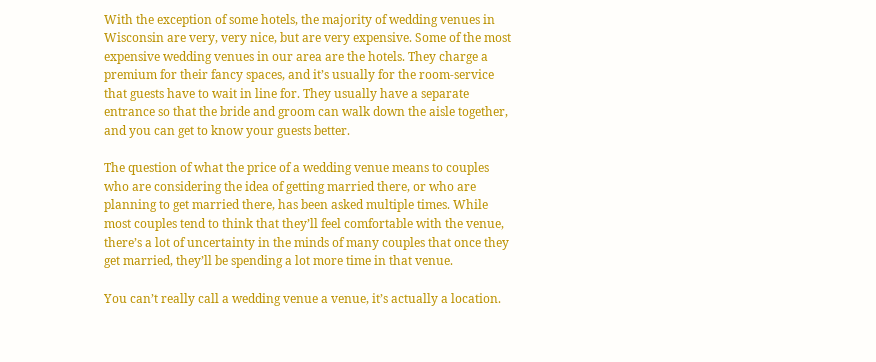With the exception of some hotels, the majority of wedding venues in Wisconsin are very, very nice, but are very expensive. Some of the most expensive wedding venues in our area are the hotels. They charge a premium for their fancy spaces, and it’s usually for the room-service that guests have to wait in line for. They usually have a separate entrance so that the bride and groom can walk down the aisle together, and you can get to know your guests better.

The question of what the price of a wedding venue means to couples who are considering the idea of getting married there, or who are planning to get married there, has been asked multiple times. While most couples tend to think that they’ll feel comfortable with the venue, there’s a lot of uncertainty in the minds of many couples that once they get married, they’ll be spending a lot more time in that venue.

You can’t really call a wedding venue a venue, it’s actually a location.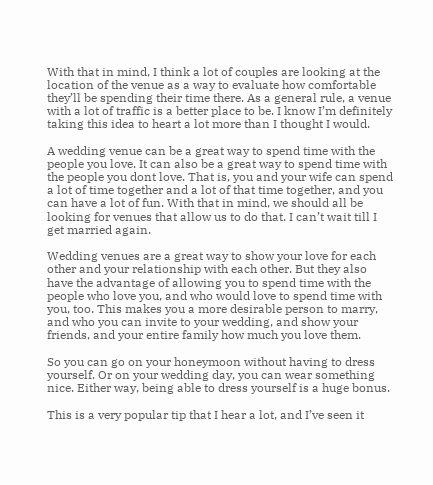With that in mind, I think a lot of couples are looking at the location of the venue as a way to evaluate how comfortable they’ll be spending their time there. As a general rule, a venue with a lot of traffic is a better place to be. I know I’m definitely taking this idea to heart a lot more than I thought I would.

A wedding venue can be a great way to spend time with the people you love. It can also be a great way to spend time with the people you dont love. That is, you and your wife can spend a lot of time together and a lot of that time together, and you can have a lot of fun. With that in mind, we should all be looking for venues that allow us to do that. I can’t wait till I get married again.

Wedding venues are a great way to show your love for each other and your relationship with each other. But they also have the advantage of allowing you to spend time with the people who love you, and who would love to spend time with you, too. This makes you a more desirable person to marry, and who you can invite to your wedding, and show your friends, and your entire family how much you love them.

So you can go on your honeymoon without having to dress yourself. Or on your wedding day, you can wear something nice. Either way, being able to dress yourself is a huge bonus.

This is a very popular tip that I hear a lot, and I’ve seen it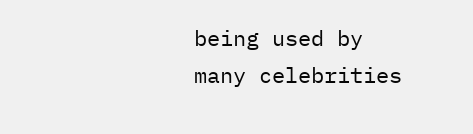being used by many celebrities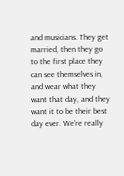and musicians. They get married, then they go to the first place they can see themselves in, and wear what they want that day, and they want it to be their best day ever. We’re really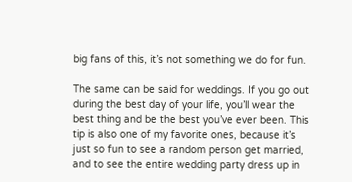big fans of this, it’s not something we do for fun.

The same can be said for weddings. If you go out during the best day of your life, you’ll wear the best thing and be the best you’ve ever been. This tip is also one of my favorite ones, because it’s just so fun to see a random person get married, and to see the entire wedding party dress up in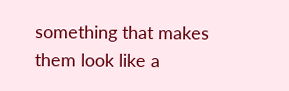something that makes them look like a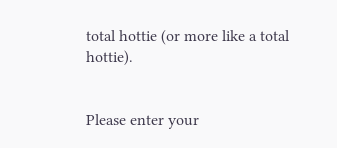total hottie (or more like a total hottie).


Please enter your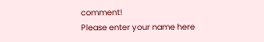comment!
Please enter your name here